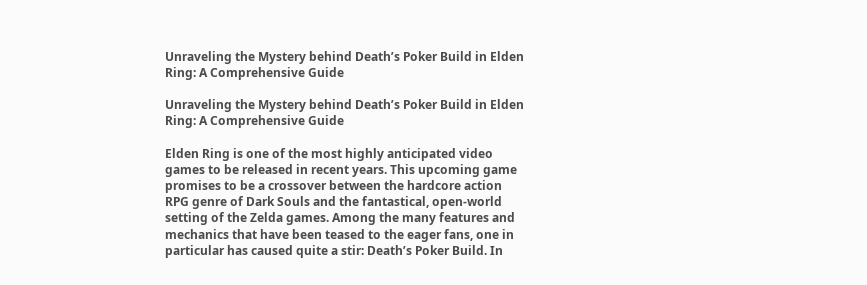Unraveling the Mystery behind Death’s Poker Build in Elden Ring: A Comprehensive Guide

Unraveling the Mystery behind Death’s Poker Build in Elden Ring: A Comprehensive Guide

Elden Ring is one of the most highly anticipated video games to be released in recent years. This upcoming game promises to be a crossover between the hardcore action RPG genre of Dark Souls and the fantastical, open-world setting of the Zelda games. Among the many features and mechanics that have been teased to the eager fans, one in particular has caused quite a stir: Death’s Poker Build. In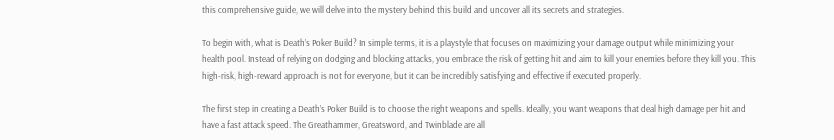this comprehensive guide, we will delve into the mystery behind this build and uncover all its secrets and strategies.

To begin with, what is Death’s Poker Build? In simple terms, it is a playstyle that focuses on maximizing your damage output while minimizing your health pool. Instead of relying on dodging and blocking attacks, you embrace the risk of getting hit and aim to kill your enemies before they kill you. This high-risk, high-reward approach is not for everyone, but it can be incredibly satisfying and effective if executed properly.

The first step in creating a Death’s Poker Build is to choose the right weapons and spells. Ideally, you want weapons that deal high damage per hit and have a fast attack speed. The Greathammer, Greatsword, and Twinblade are all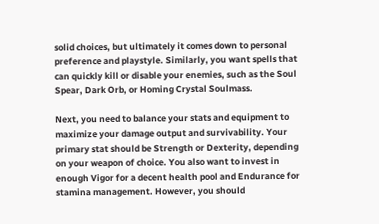solid choices, but ultimately it comes down to personal preference and playstyle. Similarly, you want spells that can quickly kill or disable your enemies, such as the Soul Spear, Dark Orb, or Homing Crystal Soulmass.

Next, you need to balance your stats and equipment to maximize your damage output and survivability. Your primary stat should be Strength or Dexterity, depending on your weapon of choice. You also want to invest in enough Vigor for a decent health pool and Endurance for stamina management. However, you should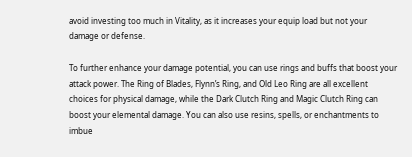avoid investing too much in Vitality, as it increases your equip load but not your damage or defense.

To further enhance your damage potential, you can use rings and buffs that boost your attack power. The Ring of Blades, Flynn’s Ring, and Old Leo Ring are all excellent choices for physical damage, while the Dark Clutch Ring and Magic Clutch Ring can boost your elemental damage. You can also use resins, spells, or enchantments to imbue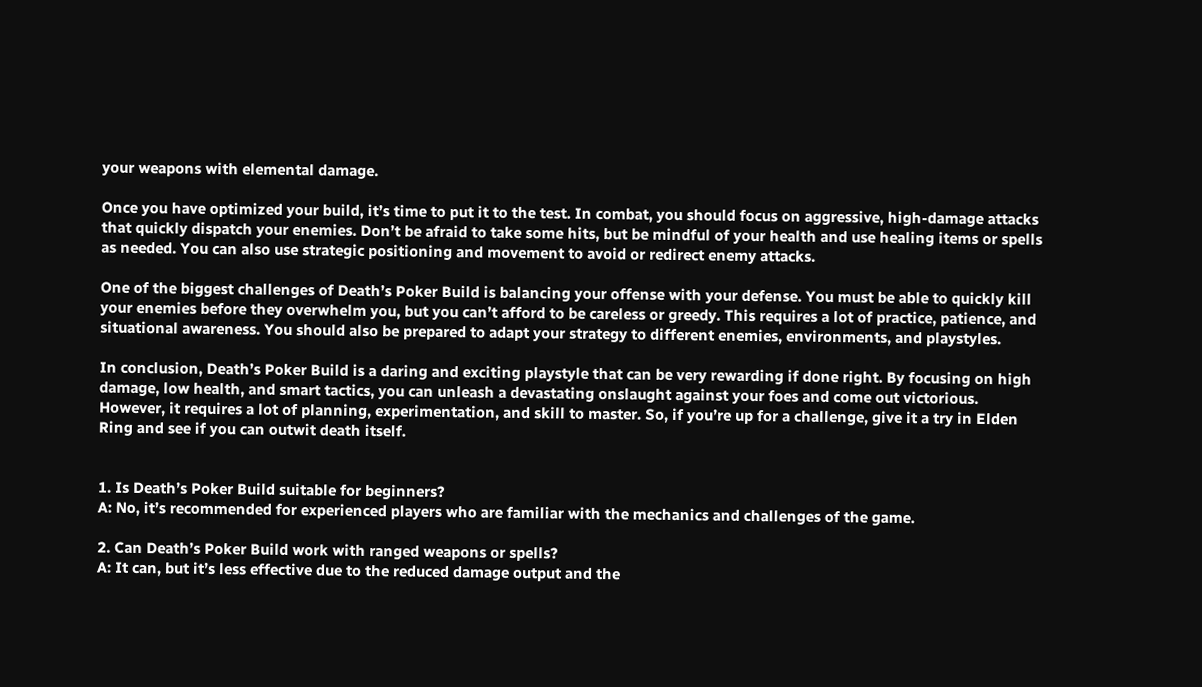your weapons with elemental damage.

Once you have optimized your build, it’s time to put it to the test. In combat, you should focus on aggressive, high-damage attacks that quickly dispatch your enemies. Don’t be afraid to take some hits, but be mindful of your health and use healing items or spells as needed. You can also use strategic positioning and movement to avoid or redirect enemy attacks.

One of the biggest challenges of Death’s Poker Build is balancing your offense with your defense. You must be able to quickly kill your enemies before they overwhelm you, but you can’t afford to be careless or greedy. This requires a lot of practice, patience, and situational awareness. You should also be prepared to adapt your strategy to different enemies, environments, and playstyles.

In conclusion, Death’s Poker Build is a daring and exciting playstyle that can be very rewarding if done right. By focusing on high damage, low health, and smart tactics, you can unleash a devastating onslaught against your foes and come out victorious. However, it requires a lot of planning, experimentation, and skill to master. So, if you’re up for a challenge, give it a try in Elden Ring and see if you can outwit death itself.


1. Is Death’s Poker Build suitable for beginners?
A: No, it’s recommended for experienced players who are familiar with the mechanics and challenges of the game.

2. Can Death’s Poker Build work with ranged weapons or spells?
A: It can, but it’s less effective due to the reduced damage output and the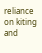reliance on kiting and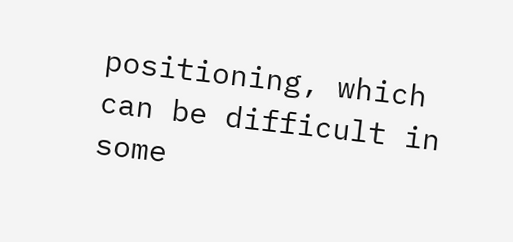positioning, which can be difficult in some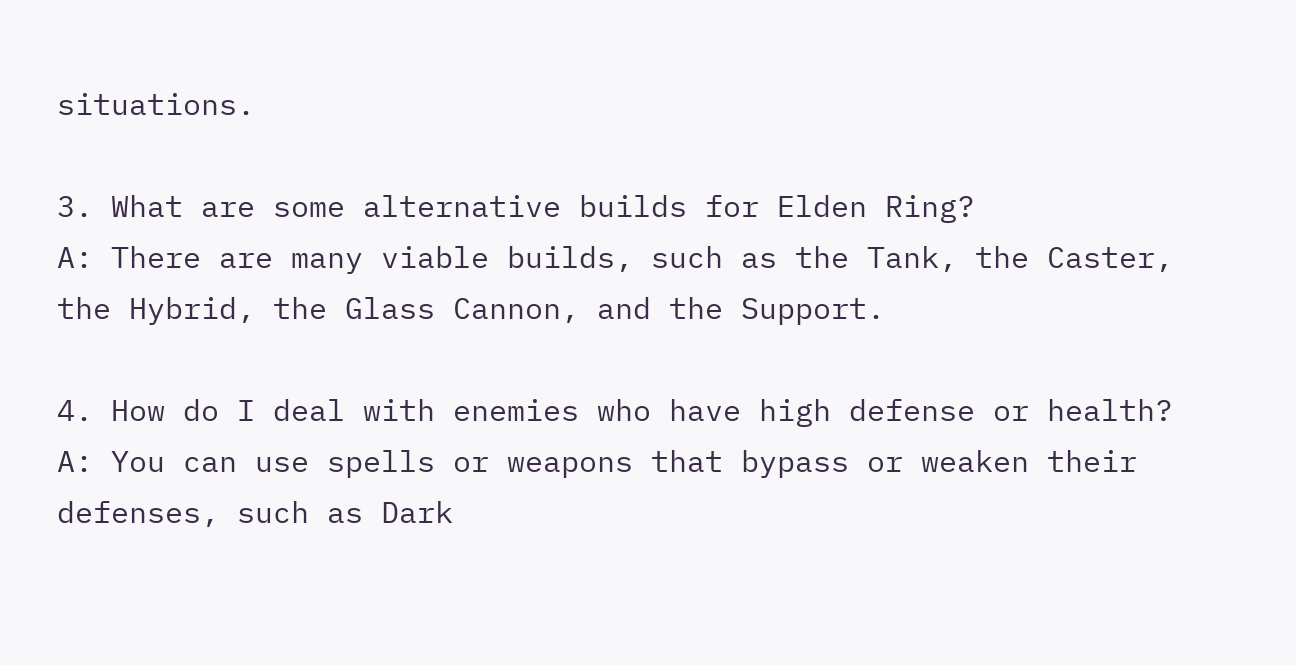situations.

3. What are some alternative builds for Elden Ring?
A: There are many viable builds, such as the Tank, the Caster, the Hybrid, the Glass Cannon, and the Support.

4. How do I deal with enemies who have high defense or health?
A: You can use spells or weapons that bypass or weaken their defenses, such as Dark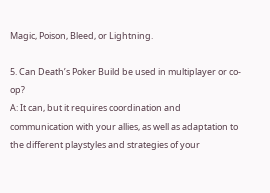Magic, Poison, Bleed, or Lightning.

5. Can Death’s Poker Build be used in multiplayer or co-op?
A: It can, but it requires coordination and communication with your allies, as well as adaptation to the different playstyles and strategies of your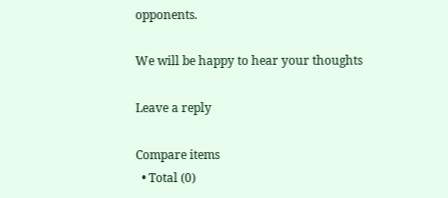opponents.

We will be happy to hear your thoughts

Leave a reply

Compare items
  • Total (0)